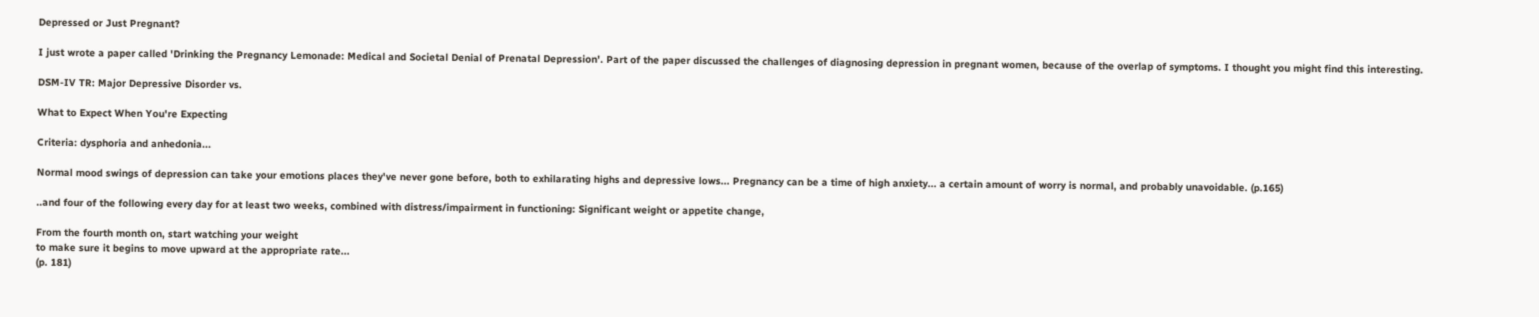Depressed or Just Pregnant?

I just wrote a paper called 'Drinking the Pregnancy Lemonade: Medical and Societal Denial of Prenatal Depression'. Part of the paper discussed the challenges of diagnosing depression in pregnant women, because of the overlap of symptoms. I thought you might find this interesting.

DSM-IV TR: Major Depressive Disorder vs.

What to Expect When You're Expecting

Criteria: dysphoria and anhedonia...

Normal mood swings of depression can take your emotions places they've never gone before, both to exhilarating highs and depressive lows... Pregnancy can be a time of high anxiety... a certain amount of worry is normal, and probably unavoidable. (p.165)

..and four of the following every day for at least two weeks, combined with distress/impairment in functioning: Significant weight or appetite change,

From the fourth month on, start watching your weight
to make sure it begins to move upward at the appropriate rate...
(p. 181)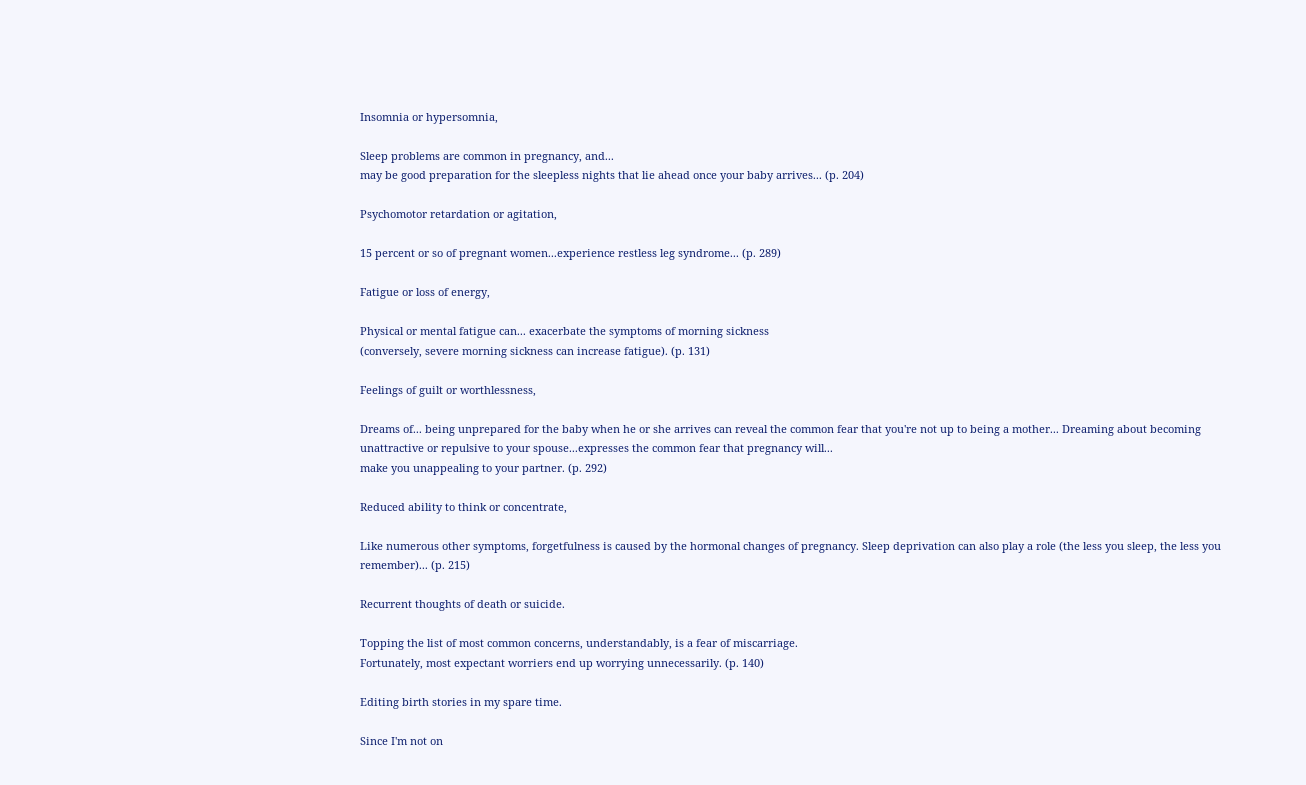Insomnia or hypersomnia,

Sleep problems are common in pregnancy, and...
may be good preparation for the sleepless nights that lie ahead once your baby arrives... (p. 204)

Psychomotor retardation or agitation,

15 percent or so of pregnant women...experience restless leg syndrome... (p. 289)

Fatigue or loss of energy,

Physical or mental fatigue can... exacerbate the symptoms of morning sickness
(conversely, severe morning sickness can increase fatigue). (p. 131)

Feelings of guilt or worthlessness,

Dreams of... being unprepared for the baby when he or she arrives can reveal the common fear that you're not up to being a mother... Dreaming about becoming unattractive or repulsive to your spouse...expresses the common fear that pregnancy will...
make you unappealing to your partner. (p. 292)

Reduced ability to think or concentrate,

Like numerous other symptoms, forgetfulness is caused by the hormonal changes of pregnancy. Sleep deprivation can also play a role (the less you sleep, the less you remember)... (p. 215)

Recurrent thoughts of death or suicide.

Topping the list of most common concerns, understandably, is a fear of miscarriage.
Fortunately, most expectant worriers end up worrying unnecessarily. (p. 140)

Editing birth stories in my spare time.

Since I'm not on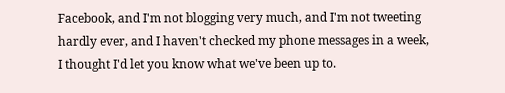Facebook, and I'm not blogging very much, and I'm not tweeting hardly ever, and I haven't checked my phone messages in a week, I thought I'd let you know what we've been up to.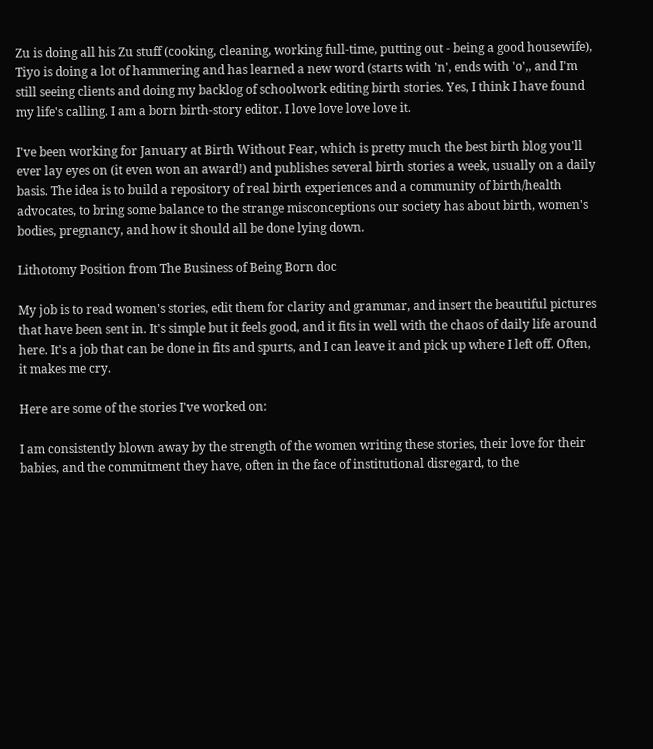Zu is doing all his Zu stuff (cooking, cleaning, working full-time, putting out - being a good housewife), Tiyo is doing a lot of hammering and has learned a new word (starts with 'n', ends with 'o',, and I'm still seeing clients and doing my backlog of schoolwork editing birth stories. Yes, I think I have found my life's calling. I am a born birth-story editor. I love love love love it.

I've been working for January at Birth Without Fear, which is pretty much the best birth blog you'll ever lay eyes on (it even won an award!) and publishes several birth stories a week, usually on a daily basis. The idea is to build a repository of real birth experiences and a community of birth/health advocates, to bring some balance to the strange misconceptions our society has about birth, women's bodies, pregnancy, and how it should all be done lying down.

Lithotomy Position from The Business of Being Born doc

My job is to read women's stories, edit them for clarity and grammar, and insert the beautiful pictures that have been sent in. It's simple but it feels good, and it fits in well with the chaos of daily life around here. It's a job that can be done in fits and spurts, and I can leave it and pick up where I left off. Often, it makes me cry.

Here are some of the stories I've worked on:

I am consistently blown away by the strength of the women writing these stories, their love for their babies, and the commitment they have, often in the face of institutional disregard, to the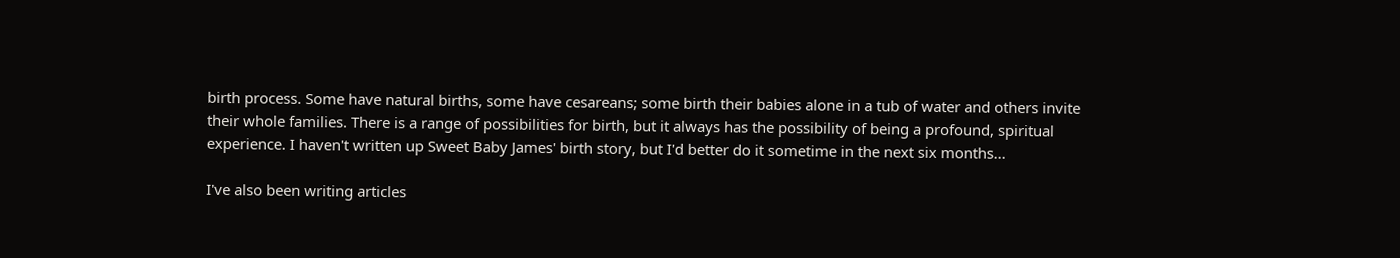birth process. Some have natural births, some have cesareans; some birth their babies alone in a tub of water and others invite their whole families. There is a range of possibilities for birth, but it always has the possibility of being a profound, spiritual experience. I haven't written up Sweet Baby James' birth story, but I'd better do it sometime in the next six months...

I've also been writing articles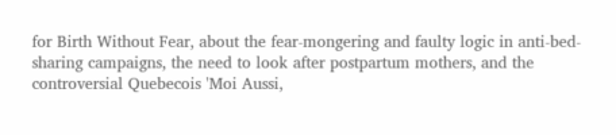for Birth Without Fear, about the fear-mongering and faulty logic in anti-bed-sharing campaigns, the need to look after postpartum mothers, and the controversial Quebecois 'Moi Aussi,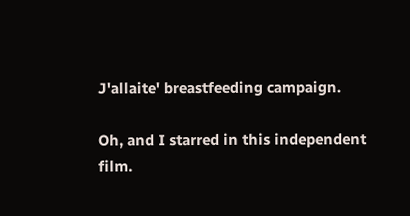J'allaite' breastfeeding campaign.

Oh, and I starred in this independent film.